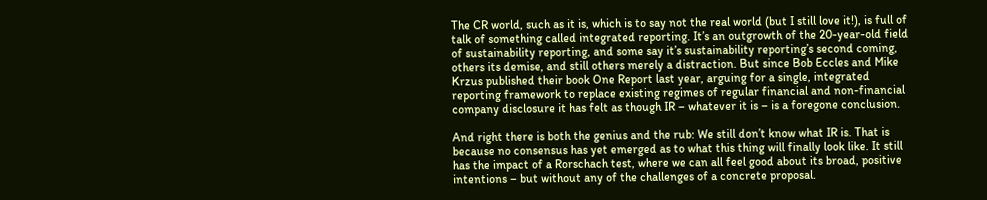The CR world, such as it is, which is to say not the real world (but I still love it!), is full of talk of something called integrated reporting. It’s an outgrowth of the 20-year-old field of sustainability reporting, and some say it’s sustainability reporting’s second coming, others its demise, and still others merely a distraction. But since Bob Eccles and Mike Krzus published their book One Report last year, arguing for a single, integrated reporting framework to replace existing regimes of regular financial and non-financial company disclosure it has felt as though IR – whatever it is – is a foregone conclusion.

And right there is both the genius and the rub: We still don’t know what IR is. That is because no consensus has yet emerged as to what this thing will finally look like. It still has the impact of a Rorschach test, where we can all feel good about its broad, positive intentions – but without any of the challenges of a concrete proposal.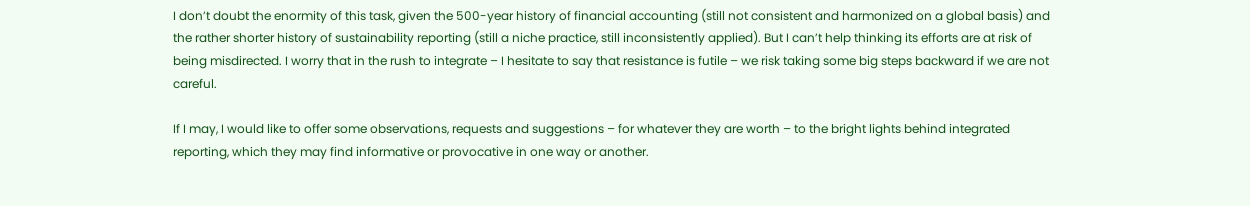I don’t doubt the enormity of this task, given the 500-year history of financial accounting (still not consistent and harmonized on a global basis) and the rather shorter history of sustainability reporting (still a niche practice, still inconsistently applied). But I can’t help thinking its efforts are at risk of being misdirected. I worry that in the rush to integrate – I hesitate to say that resistance is futile – we risk taking some big steps backward if we are not careful.

If I may, I would like to offer some observations, requests and suggestions – for whatever they are worth – to the bright lights behind integrated reporting, which they may find informative or provocative in one way or another.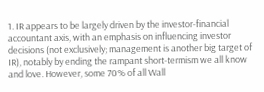1. IR appears to be largely driven by the investor-financial accountant axis, with an emphasis on influencing investor decisions (not exclusively; management is another big target of IR), notably by ending the rampant short-termism we all know and love. However, some 70% of all Wall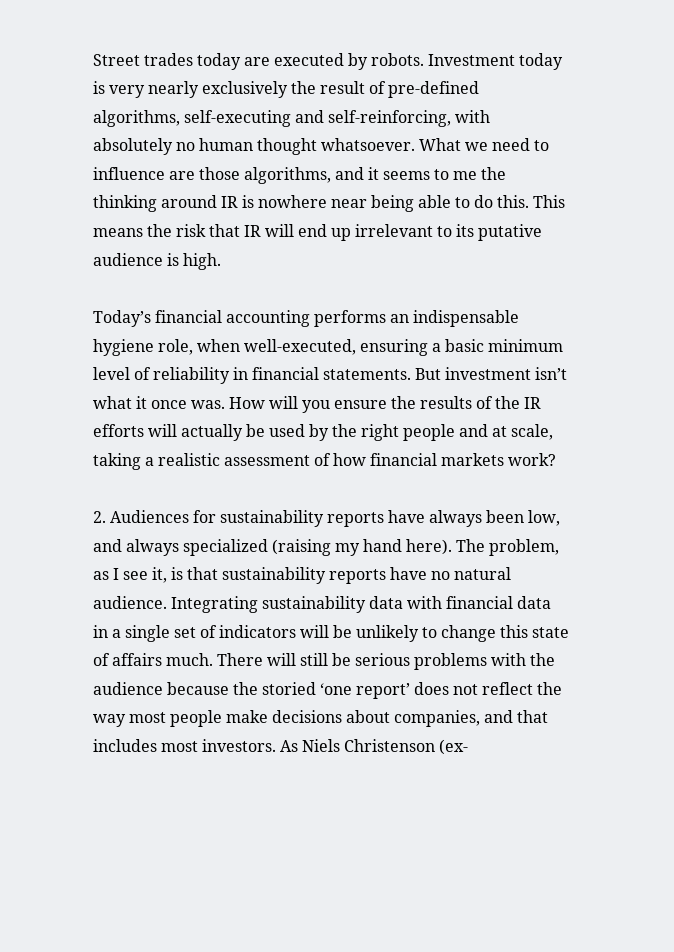Street trades today are executed by robots. Investment today is very nearly exclusively the result of pre-defined algorithms, self-executing and self-reinforcing, with absolutely no human thought whatsoever. What we need to influence are those algorithms, and it seems to me the thinking around IR is nowhere near being able to do this. This means the risk that IR will end up irrelevant to its putative audience is high.

Today’s financial accounting performs an indispensable hygiene role, when well-executed, ensuring a basic minimum level of reliability in financial statements. But investment isn’t what it once was. How will you ensure the results of the IR efforts will actually be used by the right people and at scale, taking a realistic assessment of how financial markets work?

2. Audiences for sustainability reports have always been low, and always specialized (raising my hand here). The problem, as I see it, is that sustainability reports have no natural audience. Integrating sustainability data with financial data in a single set of indicators will be unlikely to change this state of affairs much. There will still be serious problems with the audience because the storied ‘one report’ does not reflect the way most people make decisions about companies, and that includes most investors. As Niels Christenson (ex-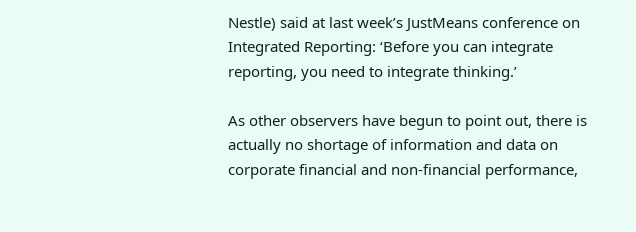Nestle) said at last week’s JustMeans conference on Integrated Reporting: ‘Before you can integrate reporting, you need to integrate thinking.’

As other observers have begun to point out, there is actually no shortage of information and data on corporate financial and non-financial performance,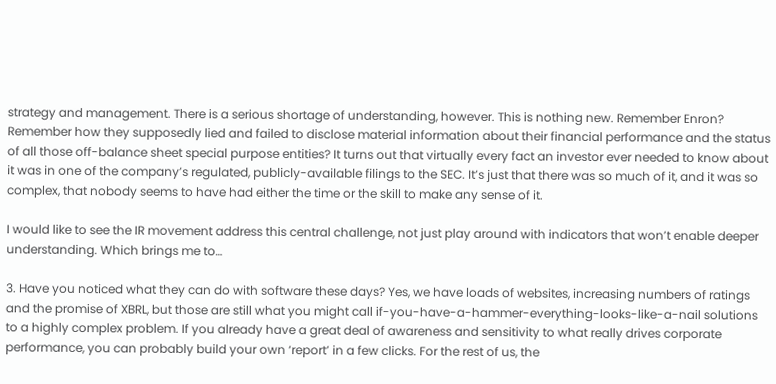strategy and management. There is a serious shortage of understanding, however. This is nothing new. Remember Enron? Remember how they supposedly lied and failed to disclose material information about their financial performance and the status of all those off-balance sheet special purpose entities? It turns out that virtually every fact an investor ever needed to know about it was in one of the company’s regulated, publicly-available filings to the SEC. It’s just that there was so much of it, and it was so complex, that nobody seems to have had either the time or the skill to make any sense of it.

I would like to see the IR movement address this central challenge, not just play around with indicators that won’t enable deeper understanding. Which brings me to…

3. Have you noticed what they can do with software these days? Yes, we have loads of websites, increasing numbers of ratings and the promise of XBRL, but those are still what you might call if-you-have-a-hammer-everything-looks-like-a-nail solutions to a highly complex problem. If you already have a great deal of awareness and sensitivity to what really drives corporate performance, you can probably build your own ‘report’ in a few clicks. For the rest of us, the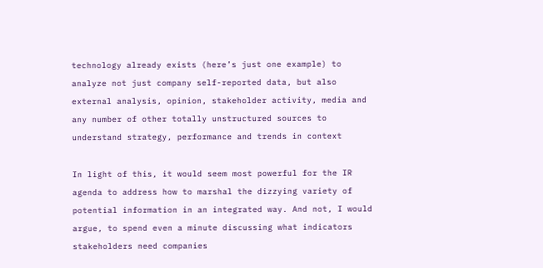technology already exists (here’s just one example) to analyze not just company self-reported data, but also external analysis, opinion, stakeholder activity, media and any number of other totally unstructured sources to understand strategy, performance and trends in context

In light of this, it would seem most powerful for the IR agenda to address how to marshal the dizzying variety of potential information in an integrated way. And not, I would argue, to spend even a minute discussing what indicators stakeholders need companies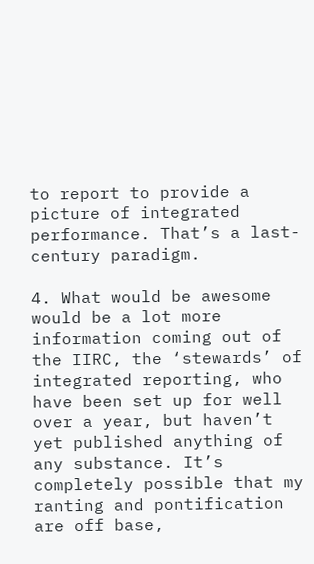to report to provide a picture of integrated performance. That’s a last-century paradigm.

4. What would be awesome would be a lot more information coming out of the IIRC, the ‘stewards’ of integrated reporting, who have been set up for well over a year, but haven’t yet published anything of any substance. It’s completely possible that my ranting and pontification are off base,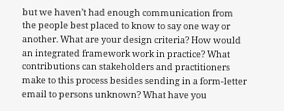but we haven’t had enough communication from the people best placed to know to say one way or another. What are your design criteria? How would an integrated framework work in practice? What contributions can stakeholders and practitioners make to this process besides sending in a form-letter email to persons unknown? What have you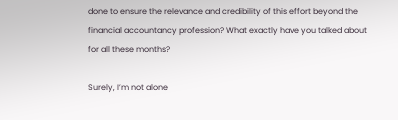done to ensure the relevance and credibility of this effort beyond the financial accountancy profession? What exactly have you talked about for all these months?

Surely, I’m not alone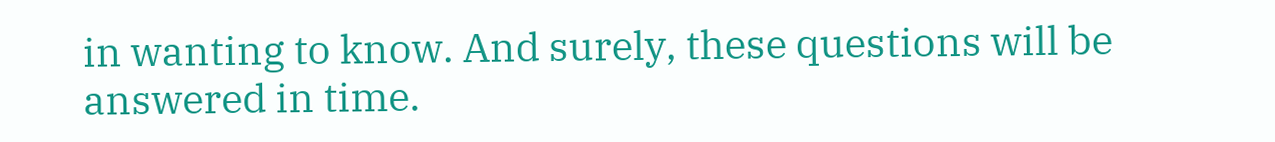in wanting to know. And surely, these questions will be answered in time.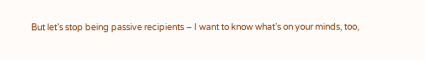But let’s stop being passive recipients – I want to know what’s on your minds, too,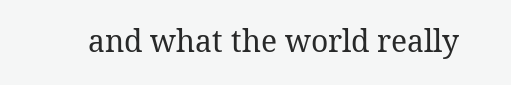and what the world really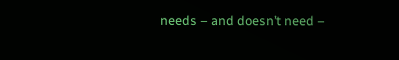needs – and doesn’t need –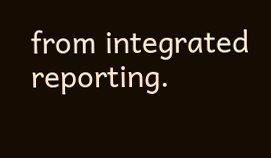from integrated reporting.